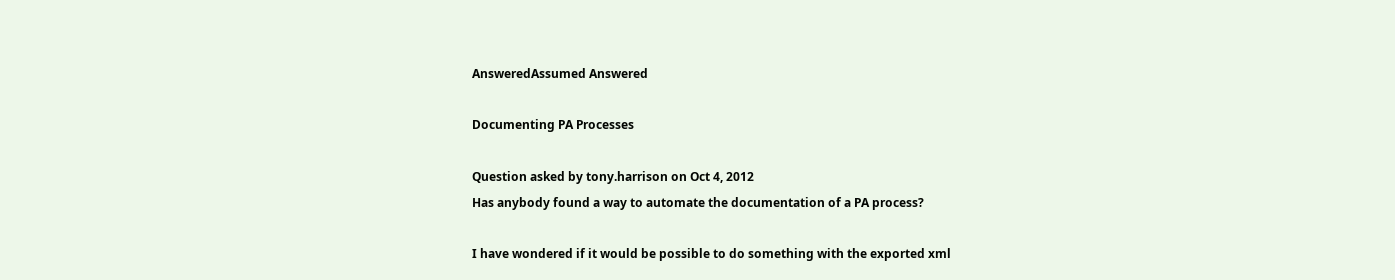AnsweredAssumed Answered

Documenting PA Processes

Question asked by tony.harrison on Oct 4, 2012
Has anybody found a way to automate the documentation of a PA process?

I have wondered if it would be possible to do something with the exported xml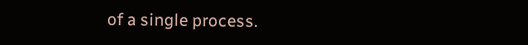of a single process.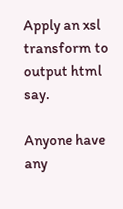Apply an xsl transform to output html say.

Anyone have any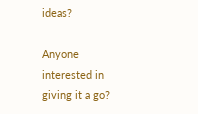ideas?

Anyone interested in giving it a go?